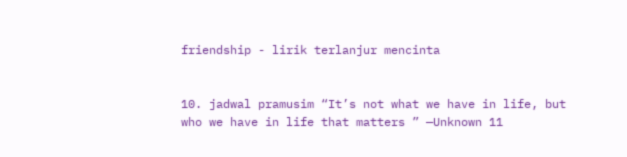friendship - lirik terlanjur mencinta


10. jadwal pramusim “It’s not what we have in life, but who we have in life that matters ” —Unknown 11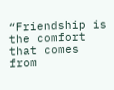“Friendship is the comfort that comes from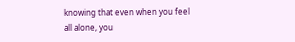knowing that even when you feel all alone, you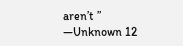aren’t ” —Unknown 12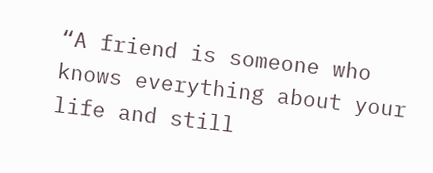“A friend is someone who knows everything about your life and still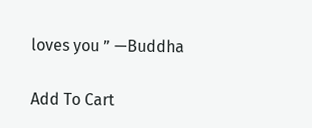loves you ” —Buddha

Add To Cart